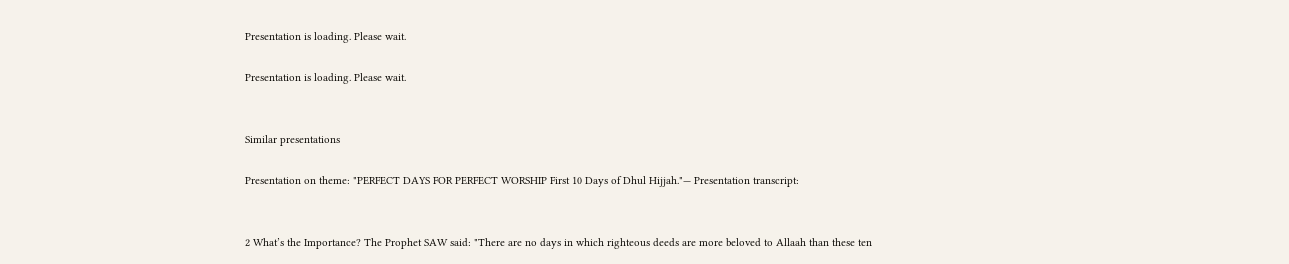Presentation is loading. Please wait.

Presentation is loading. Please wait.


Similar presentations

Presentation on theme: "PERFECT DAYS FOR PERFECT WORSHIP First 10 Days of Dhul Hijjah."— Presentation transcript:


2 What’s the Importance? The Prophet SAW said: "There are no days in which righteous deeds are more beloved to Allaah than these ten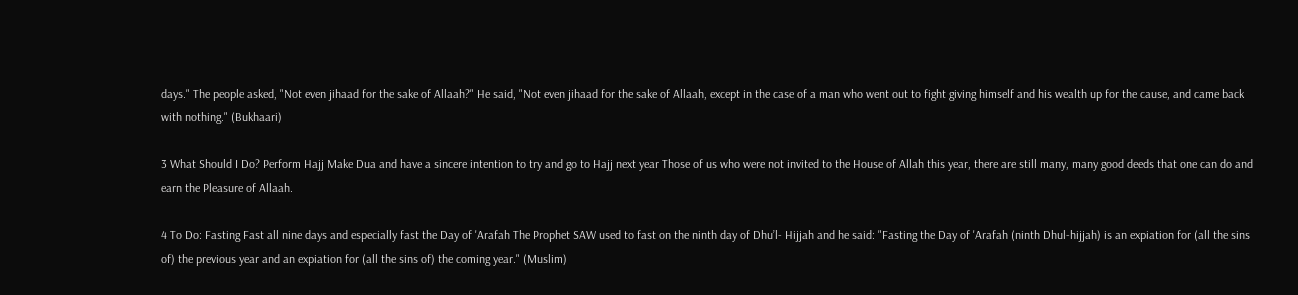days." The people asked, "Not even jihaad for the sake of Allaah?" He said, "Not even jihaad for the sake of Allaah, except in the case of a man who went out to fight giving himself and his wealth up for the cause, and came back with nothing." (Bukhaari)

3 What Should I Do? Perform Hajj Make Dua and have a sincere intention to try and go to Hajj next year Those of us who were not invited to the House of Allah this year, there are still many, many good deeds that one can do and earn the Pleasure of Allaah.

4 To Do: Fasting Fast all nine days and especially fast the Day of 'Arafah The Prophet SAW used to fast on the ninth day of Dhu’l- Hijjah and he said: "Fasting the Day of 'Arafah (ninth Dhul-hijjah) is an expiation for (all the sins of) the previous year and an expiation for (all the sins of) the coming year." (Muslim)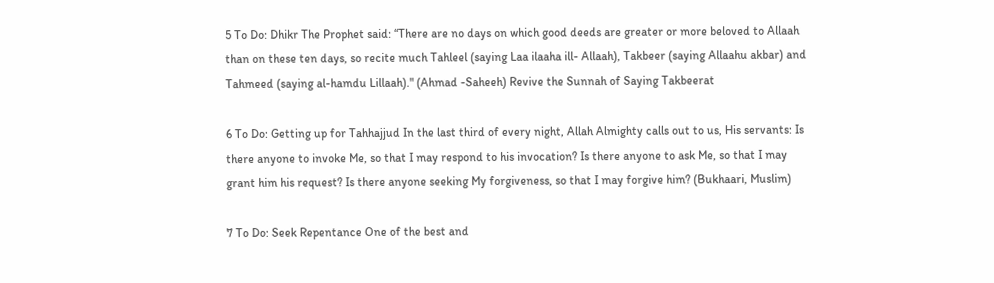5 To Do: Dhikr The Prophet said: “There are no days on which good deeds are greater or more beloved to Allaah than on these ten days, so recite much Tahleel (saying Laa ilaaha ill- Allaah), Takbeer (saying Allaahu akbar) and Tahmeed (saying al-hamdu Lillaah)." (Ahmad -Saheeh) Revive the Sunnah of Saying Takbeerat

6 To Do: Getting up for Tahhajjud In the last third of every night, Allah Almighty calls out to us, His servants: Is there anyone to invoke Me, so that I may respond to his invocation? Is there anyone to ask Me, so that I may grant him his request? Is there anyone seeking My forgiveness, so that I may forgive him? (Bukhaari, Muslim)

7 To Do: Seek Repentance One of the best and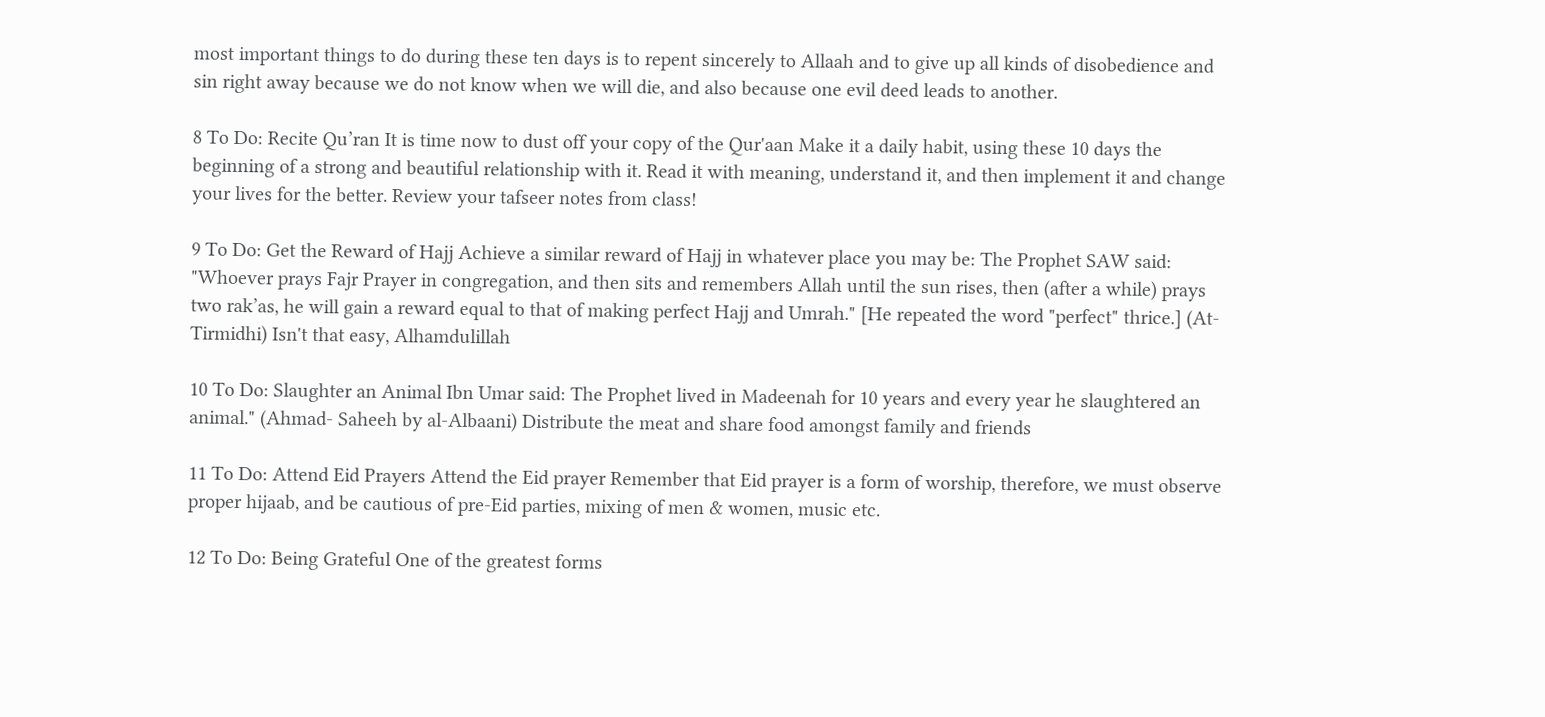most important things to do during these ten days is to repent sincerely to Allaah and to give up all kinds of disobedience and sin right away because we do not know when we will die, and also because one evil deed leads to another.

8 To Do: Recite Qu’ran It is time now to dust off your copy of the Qur'aan Make it a daily habit, using these 10 days the beginning of a strong and beautiful relationship with it. Read it with meaning, understand it, and then implement it and change your lives for the better. Review your tafseer notes from class!

9 To Do: Get the Reward of Hajj Achieve a similar reward of Hajj in whatever place you may be: The Prophet SAW said: "Whoever prays Fajr Prayer in congregation, and then sits and remembers Allah until the sun rises, then (after a while) prays two rak’as, he will gain a reward equal to that of making perfect Hajj and Umrah." [He repeated the word "perfect" thrice.] (At- Tirmidhi) Isn't that easy, Alhamdulillah

10 To Do: Slaughter an Animal Ibn Umar said: The Prophet lived in Madeenah for 10 years and every year he slaughtered an animal." (Ahmad- Saheeh by al-Albaani) Distribute the meat and share food amongst family and friends

11 To Do: Attend Eid Prayers Attend the Eid prayer Remember that Eid prayer is a form of worship, therefore, we must observe proper hijaab, and be cautious of pre-Eid parties, mixing of men & women, music etc.

12 To Do: Being Grateful One of the greatest forms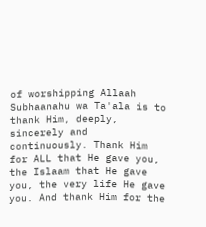of worshipping Allaah Subhaanahu wa Ta'ala is to thank Him, deeply, sincerely and continuously. Thank Him for ALL that He gave you, the Islaam that He gave you, the very life He gave you. And thank Him for the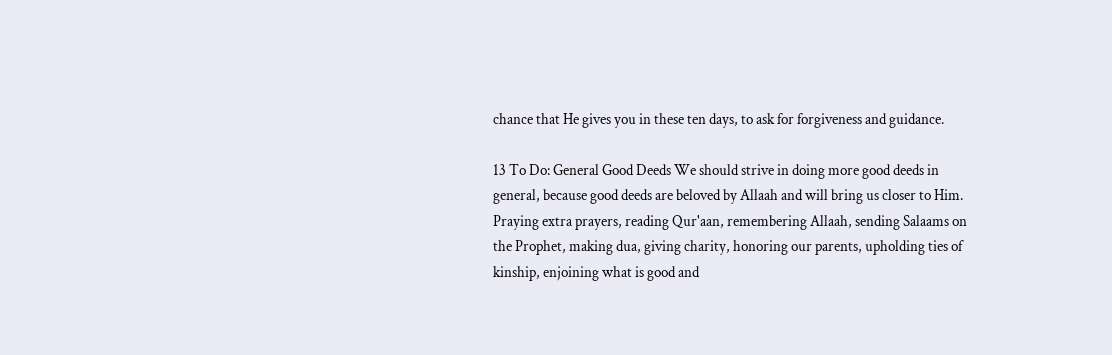chance that He gives you in these ten days, to ask for forgiveness and guidance.

13 To Do: General Good Deeds We should strive in doing more good deeds in general, because good deeds are beloved by Allaah and will bring us closer to Him. Praying extra prayers, reading Qur'aan, remembering Allaah, sending Salaams on the Prophet, making dua, giving charity, honoring our parents, upholding ties of kinship, enjoining what is good and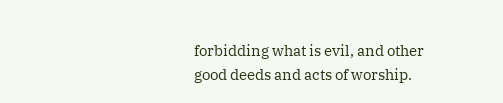forbidding what is evil, and other good deeds and acts of worship.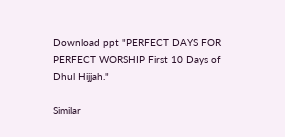Download ppt "PERFECT DAYS FOR PERFECT WORSHIP First 10 Days of Dhul Hijjah."

Similar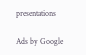presentations

Ads by Google